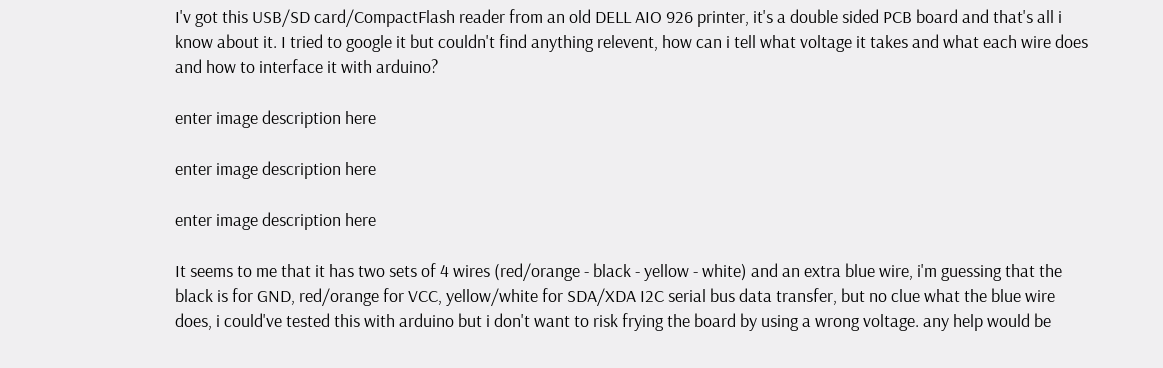I'v got this USB/SD card/CompactFlash reader from an old DELL AIO 926 printer, it's a double sided PCB board and that's all i know about it. I tried to google it but couldn't find anything relevent, how can i tell what voltage it takes and what each wire does and how to interface it with arduino?

enter image description here

enter image description here

enter image description here

It seems to me that it has two sets of 4 wires (red/orange - black - yellow - white) and an extra blue wire, i'm guessing that the black is for GND, red/orange for VCC, yellow/white for SDA/XDA I2C serial bus data transfer, but no clue what the blue wire does, i could've tested this with arduino but i don't want to risk frying the board by using a wrong voltage. any help would be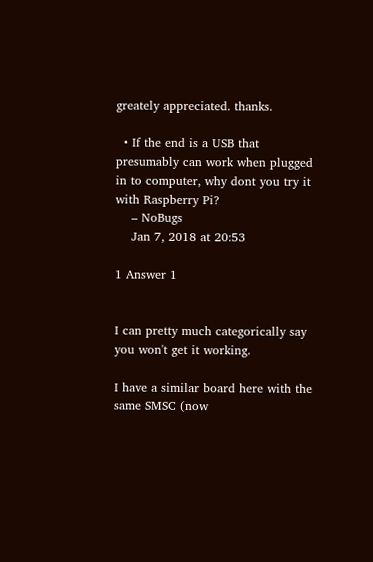greately appreciated. thanks.

  • If the end is a USB that presumably can work when plugged in to computer, why dont you try it with Raspberry Pi?
    – NoBugs
    Jan 7, 2018 at 20:53

1 Answer 1


I can pretty much categorically say you won't get it working.

I have a similar board here with the same SMSC (now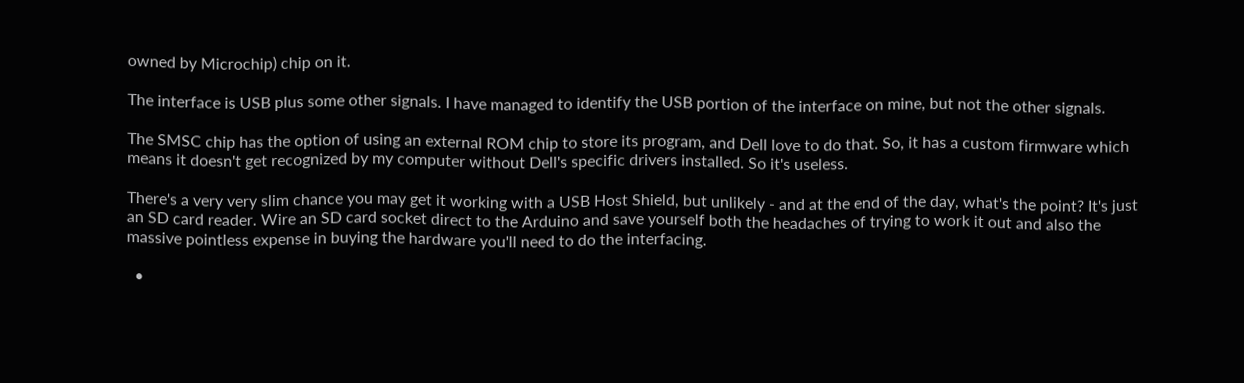owned by Microchip) chip on it.

The interface is USB plus some other signals. I have managed to identify the USB portion of the interface on mine, but not the other signals.

The SMSC chip has the option of using an external ROM chip to store its program, and Dell love to do that. So, it has a custom firmware which means it doesn't get recognized by my computer without Dell's specific drivers installed. So it's useless.

There's a very very slim chance you may get it working with a USB Host Shield, but unlikely - and at the end of the day, what's the point? It's just an SD card reader. Wire an SD card socket direct to the Arduino and save yourself both the headaches of trying to work it out and also the massive pointless expense in buying the hardware you'll need to do the interfacing.

  •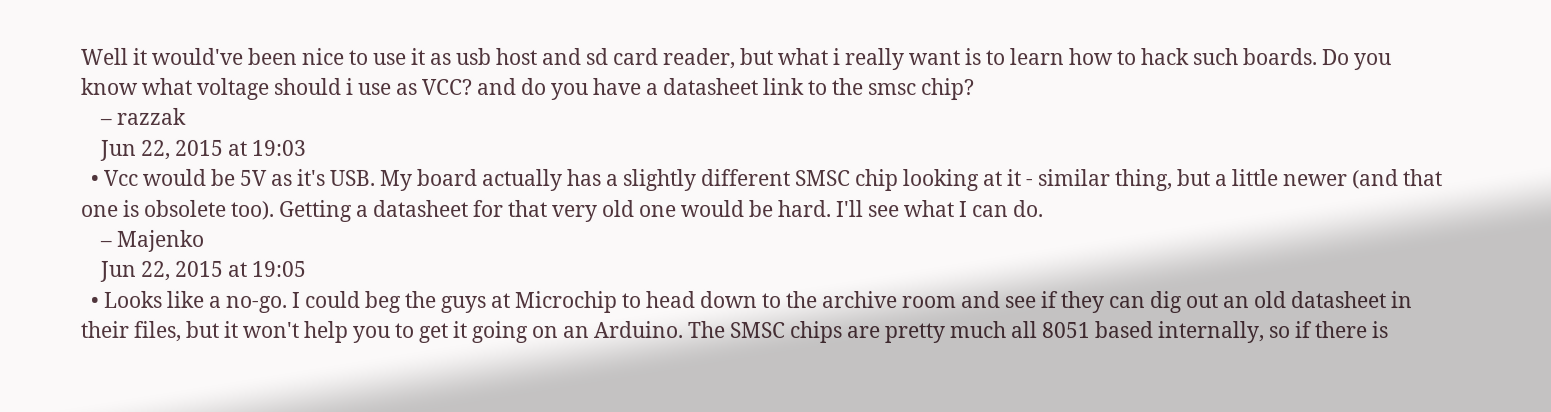Well it would've been nice to use it as usb host and sd card reader, but what i really want is to learn how to hack such boards. Do you know what voltage should i use as VCC? and do you have a datasheet link to the smsc chip?
    – razzak
    Jun 22, 2015 at 19:03
  • Vcc would be 5V as it's USB. My board actually has a slightly different SMSC chip looking at it - similar thing, but a little newer (and that one is obsolete too). Getting a datasheet for that very old one would be hard. I'll see what I can do.
    – Majenko
    Jun 22, 2015 at 19:05
  • Looks like a no-go. I could beg the guys at Microchip to head down to the archive room and see if they can dig out an old datasheet in their files, but it won't help you to get it going on an Arduino. The SMSC chips are pretty much all 8051 based internally, so if there is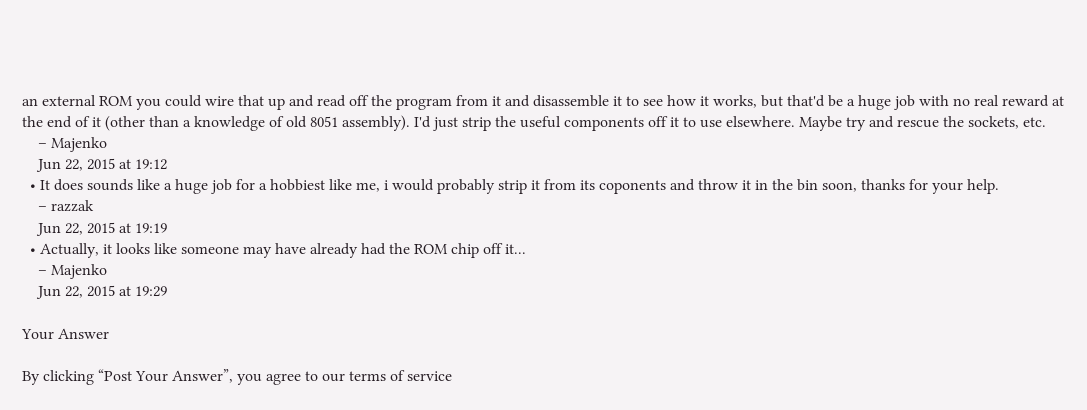an external ROM you could wire that up and read off the program from it and disassemble it to see how it works, but that'd be a huge job with no real reward at the end of it (other than a knowledge of old 8051 assembly). I'd just strip the useful components off it to use elsewhere. Maybe try and rescue the sockets, etc.
    – Majenko
    Jun 22, 2015 at 19:12
  • It does sounds like a huge job for a hobbiest like me, i would probably strip it from its coponents and throw it in the bin soon, thanks for your help.
    – razzak
    Jun 22, 2015 at 19:19
  • Actually, it looks like someone may have already had the ROM chip off it...
    – Majenko
    Jun 22, 2015 at 19:29

Your Answer

By clicking “Post Your Answer”, you agree to our terms of service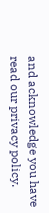and acknowledge you have read our privacy policy.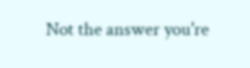Not the answer you're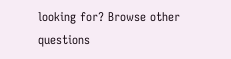looking for? Browse other questions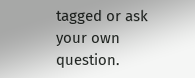tagged or ask your own question.